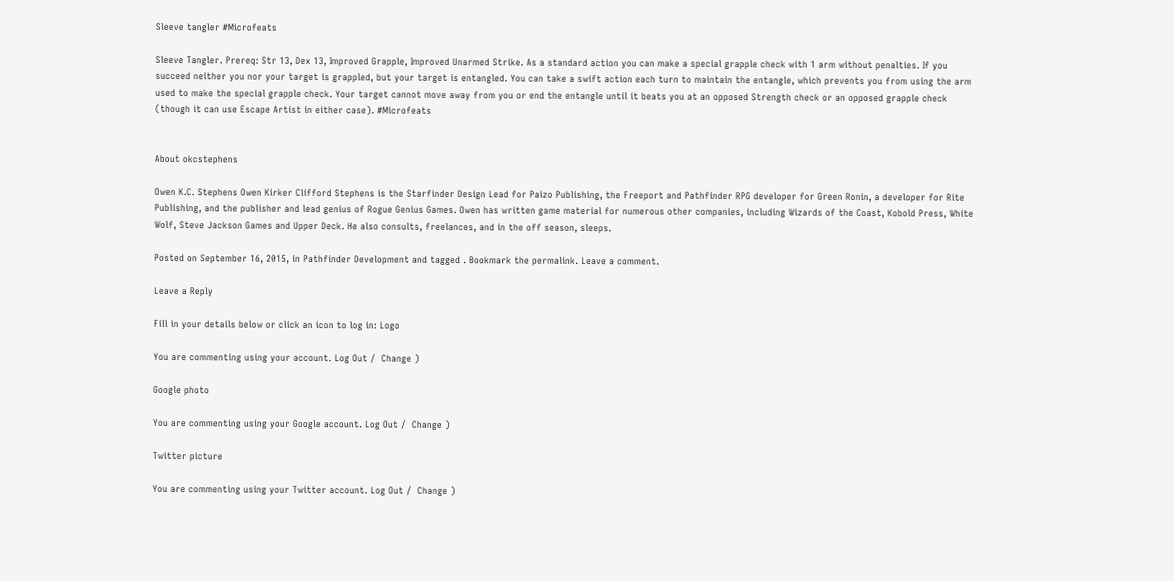Sleeve tangler #Microfeats

Sleeve Tangler. Prereq: Str 13, Dex 13, Improved Grapple, Improved Unarmed Strike. As a standard action you can make a special grapple check with 1 arm without penalties. If you succeed neither you nor your target is grappled, but your target is entangled. You can take a swift action each turn to maintain the entangle, which prevents you from using the arm used to make the special grapple check. Your target cannot move away from you or end the entangle until it beats you at an opposed Strength check or an opposed grapple check (though it can use Escape Artist in either case). #Microfeats


About okcstephens

Owen K.C. Stephens Owen Kirker Clifford Stephens is the Starfinder Design Lead for Paizo Publishing, the Freeport and Pathfinder RPG developer for Green Ronin, a developer for Rite Publishing, and the publisher and lead genius of Rogue Genius Games. Owen has written game material for numerous other companies, including Wizards of the Coast, Kobold Press, White Wolf, Steve Jackson Games and Upper Deck. He also consults, freelances, and in the off season, sleeps.

Posted on September 16, 2015, in Pathfinder Development and tagged . Bookmark the permalink. Leave a comment.

Leave a Reply

Fill in your details below or click an icon to log in: Logo

You are commenting using your account. Log Out /  Change )

Google photo

You are commenting using your Google account. Log Out /  Change )

Twitter picture

You are commenting using your Twitter account. Log Out /  Change )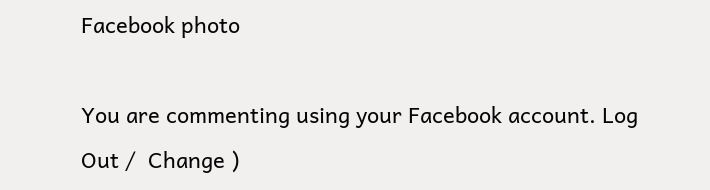Facebook photo

You are commenting using your Facebook account. Log Out /  Change )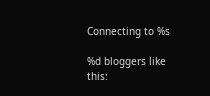Connecting to %s

%d bloggers like this: